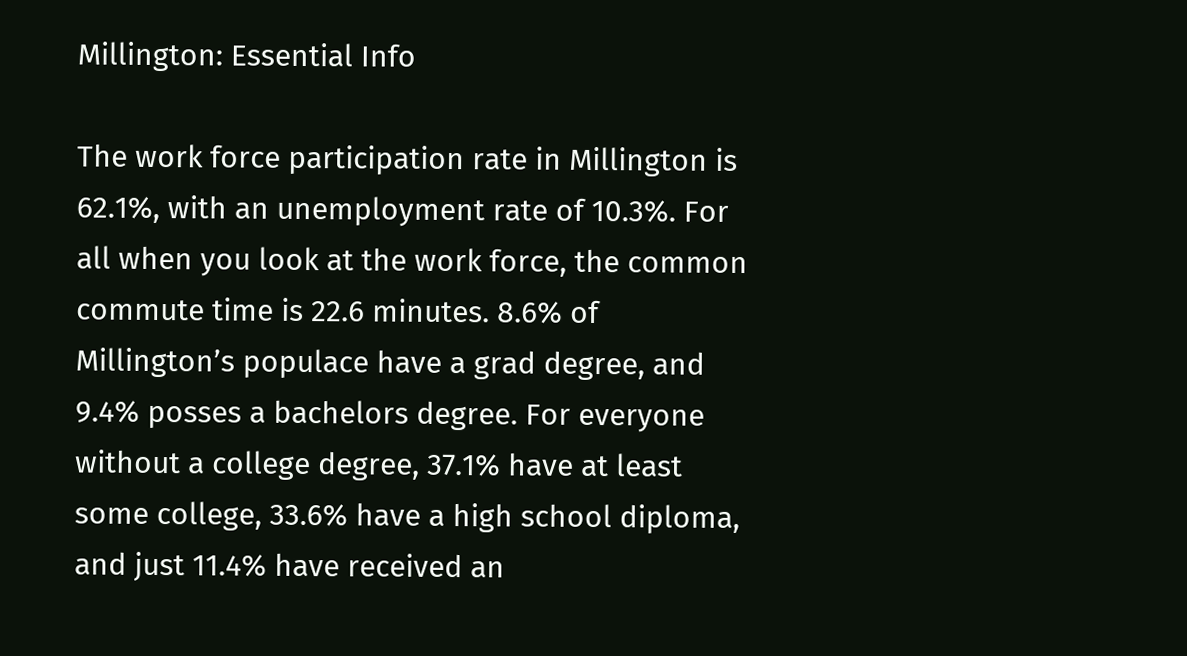Millington: Essential Info

The work force participation rate in Millington is 62.1%, with an unemployment rate of 10.3%. For all when you look at the work force, the common commute time is 22.6 minutes. 8.6% of Millington’s populace have a grad degree, and 9.4% posses a bachelors degree. For everyone without a college degree, 37.1% have at least some college, 33.6% have a high school diploma, and just 11.4% have received an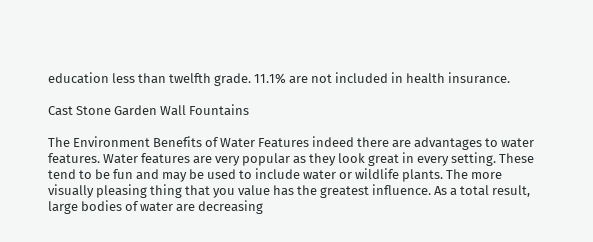education less than twelfth grade. 11.1% are not included in health insurance.

Cast Stone Garden Wall Fountains

The Environment Benefits of Water Features indeed there are advantages to water features. Water features are very popular as they look great in every setting. These tend to be fun and may be used to include water or wildlife plants. The more visually pleasing thing that you value has the greatest influence. As a total result, large bodies of water are decreasing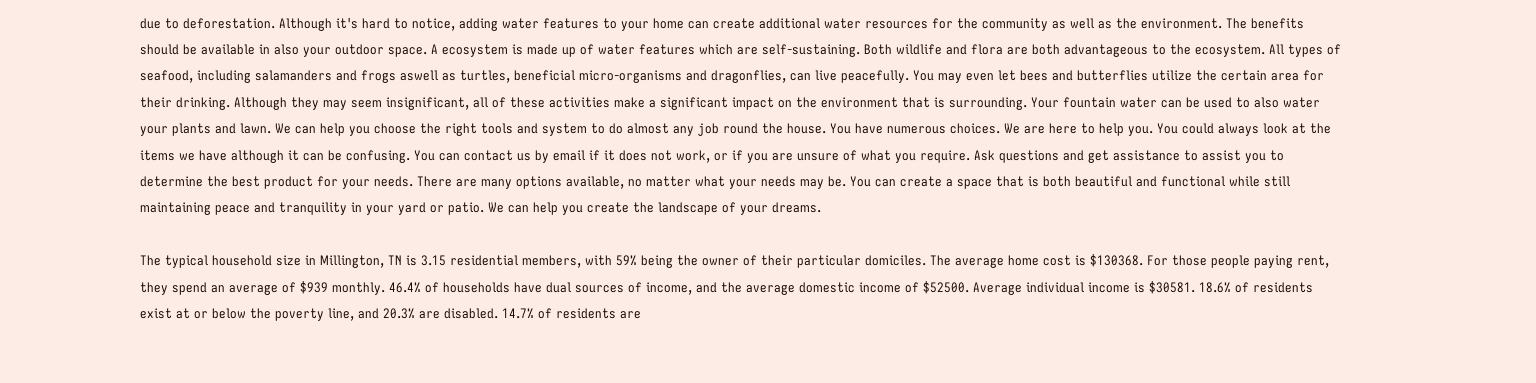due to deforestation. Although it's hard to notice, adding water features to your home can create additional water resources for the community as well as the environment. The benefits should be available in also your outdoor space. A ecosystem is made up of water features which are self-sustaining. Both wildlife and flora are both advantageous to the ecosystem. All types of seafood, including salamanders and frogs aswell as turtles, beneficial micro-organisms and dragonflies, can live peacefully. You may even let bees and butterflies utilize the certain area for their drinking. Although they may seem insignificant, all of these activities make a significant impact on the environment that is surrounding. Your fountain water can be used to also water your plants and lawn. We can help you choose the right tools and system to do almost any job round the house. You have numerous choices. We are here to help you. You could always look at the items we have although it can be confusing. You can contact us by email if it does not work, or if you are unsure of what you require. Ask questions and get assistance to assist you to determine the best product for your needs. There are many options available, no matter what your needs may be. You can create a space that is both beautiful and functional while still maintaining peace and tranquility in your yard or patio. We can help you create the landscape of your dreams.

The typical household size in Millington, TN is 3.15 residential members, with 59% being the owner of their particular domiciles. The average home cost is $130368. For those people paying rent, they spend an average of $939 monthly. 46.4% of households have dual sources of income, and the average domestic income of $52500. Average individual income is $30581. 18.6% of residents exist at or below the poverty line, and 20.3% are disabled. 14.7% of residents are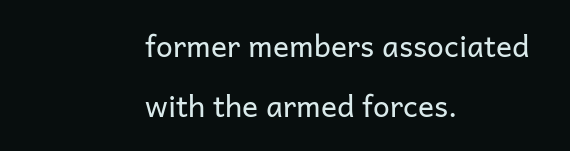former members associated with the armed forces.